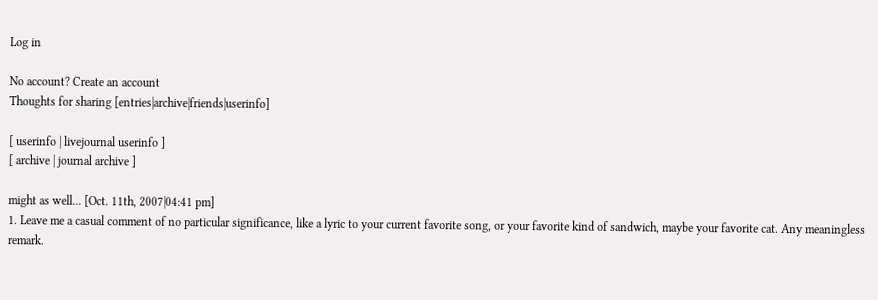Log in

No account? Create an account
Thoughts for sharing [entries|archive|friends|userinfo]

[ userinfo | livejournal userinfo ]
[ archive | journal archive ]

might as well... [Oct. 11th, 2007|04:41 pm]
1. Leave me a casual comment of no particular significance, like a lyric to your current favorite song, or your favorite kind of sandwich, maybe your favorite cat. Any meaningless remark.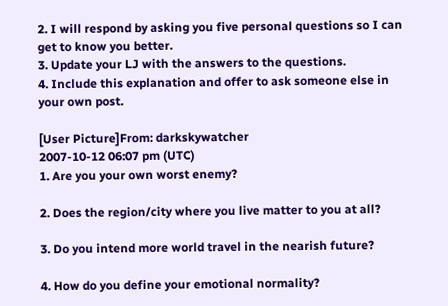2. I will respond by asking you five personal questions so I can get to know you better.
3. Update your LJ with the answers to the questions.
4. Include this explanation and offer to ask someone else in your own post.

[User Picture]From: darkskywatcher
2007-10-12 06:07 pm (UTC)
1. Are you your own worst enemy?

2. Does the region/city where you live matter to you at all?

3. Do you intend more world travel in the nearish future?

4. How do you define your emotional normality?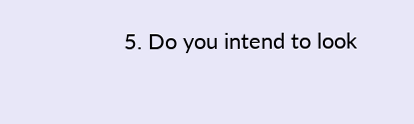5. Do you intend to look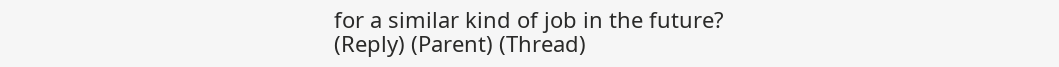for a similar kind of job in the future?
(Reply) (Parent) (Thread)